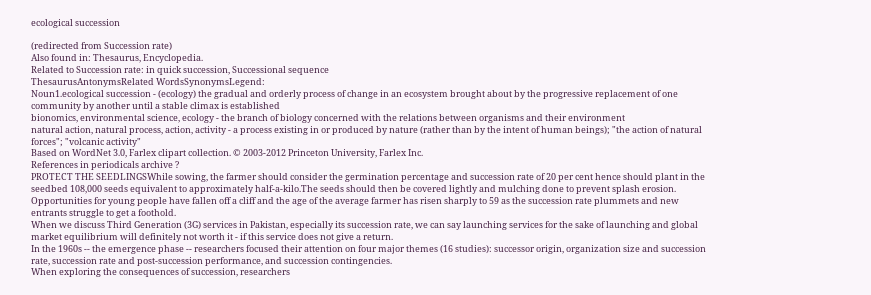ecological succession

(redirected from Succession rate)
Also found in: Thesaurus, Encyclopedia.
Related to Succession rate: in quick succession, Successional sequence
ThesaurusAntonymsRelated WordsSynonymsLegend:
Noun1.ecological succession - (ecology) the gradual and orderly process of change in an ecosystem brought about by the progressive replacement of one community by another until a stable climax is established
bionomics, environmental science, ecology - the branch of biology concerned with the relations between organisms and their environment
natural action, natural process, action, activity - a process existing in or produced by nature (rather than by the intent of human beings); "the action of natural forces"; "volcanic activity"
Based on WordNet 3.0, Farlex clipart collection. © 2003-2012 Princeton University, Farlex Inc.
References in periodicals archive ?
PROTECT THE SEEDLINGSWhile sowing, the farmer should consider the germination percentage and succession rate of 20 per cent hence should plant in the seedbed 108,000 seeds equivalent to approximately half-a-kilo.The seeds should then be covered lightly and mulching done to prevent splash erosion.
Opportunities for young people have fallen off a cliff and the age of the average farmer has risen sharply to 59 as the succession rate plummets and new entrants struggle to get a foothold.
When we discuss Third Generation (3G) services in Pakistan, especially its succession rate, we can say launching services for the sake of launching and global market equilibrium will definitely not worth it - if this service does not give a return.
In the 1960s -- the emergence phase -- researchers focused their attention on four major themes (16 studies): successor origin, organization size and succession rate, succession rate and post-succession performance, and succession contingencies.
When exploring the consequences of succession, researchers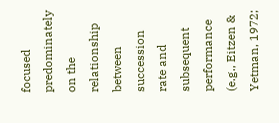focused predominately on the relationship between succession rate and subsequent performance (e.g., Eitzen & Yetman, 1972;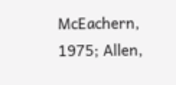McEachern, 1975; Allen,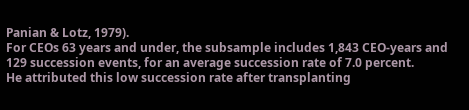Panian & Lotz, 1979).
For CEOs 63 years and under, the subsample includes 1,843 CEO-years and 129 succession events, for an average succession rate of 7.0 percent.
He attributed this low succession rate after transplanting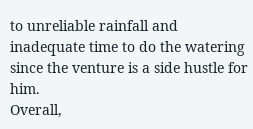to unreliable rainfall and inadequate time to do the watering since the venture is a side hustle for him.
Overall,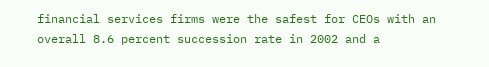financial services firms were the safest for CEOs with an overall 8.6 percent succession rate in 2002 and a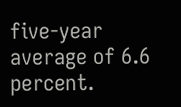five-year average of 6.6 percent.